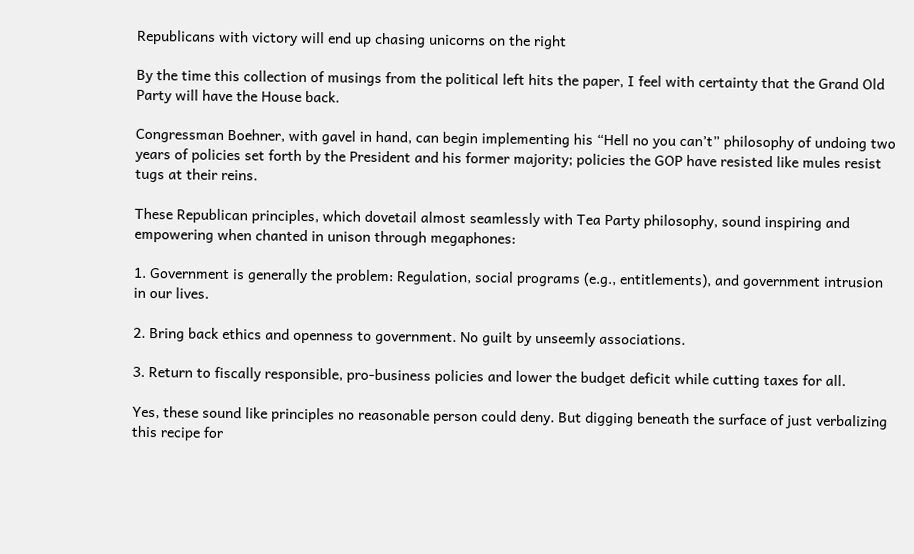Republicans with victory will end up chasing unicorns on the right

By the time this collection of musings from the political left hits the paper, I feel with certainty that the Grand Old Party will have the House back.

Congressman Boehner, with gavel in hand, can begin implementing his “Hell no you can’t” philosophy of undoing two years of policies set forth by the President and his former majority; policies the GOP have resisted like mules resist tugs at their reins.

These Republican principles, which dovetail almost seamlessly with Tea Party philosophy, sound inspiring and empowering when chanted in unison through megaphones:

1. Government is generally the problem: Regulation, social programs (e.g., entitlements), and government intrusion in our lives.

2. Bring back ethics and openness to government. No guilt by unseemly associations.

3. Return to fiscally responsible, pro-business policies and lower the budget deficit while cutting taxes for all.

Yes, these sound like principles no reasonable person could deny. But digging beneath the surface of just verbalizing this recipe for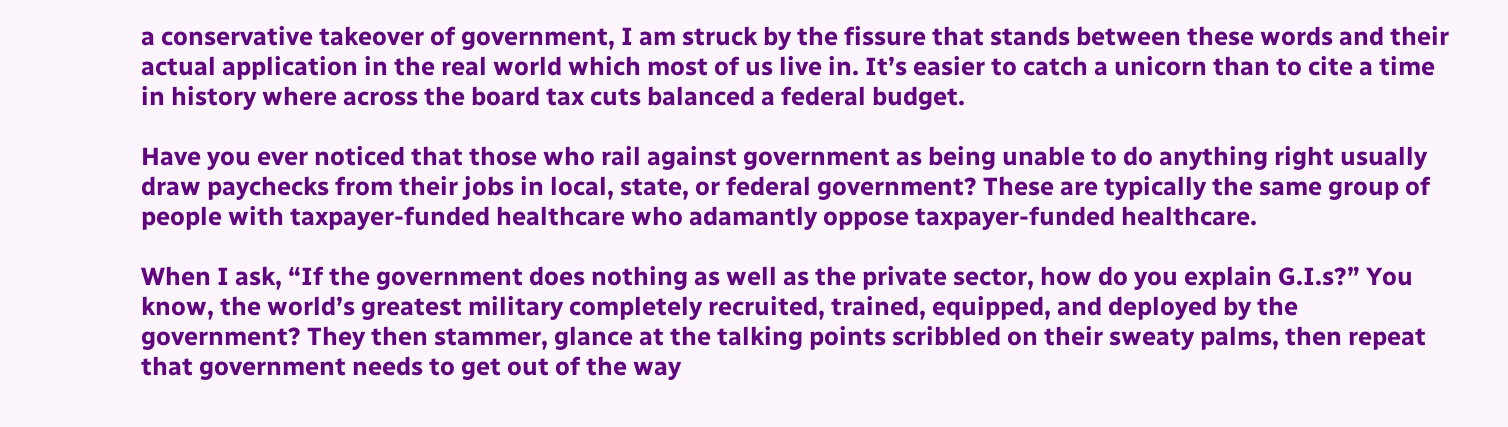a conservative takeover of government, I am struck by the fissure that stands between these words and their actual application in the real world which most of us live in. It’s easier to catch a unicorn than to cite a time in history where across the board tax cuts balanced a federal budget.

Have you ever noticed that those who rail against government as being unable to do anything right usually draw paychecks from their jobs in local, state, or federal government? These are typically the same group of people with taxpayer-funded healthcare who adamantly oppose taxpayer-funded healthcare.

When I ask, “If the government does nothing as well as the private sector, how do you explain G.I.s?” You know, the world’s greatest military completely recruited, trained, equipped, and deployed by the government? They then stammer, glance at the talking points scribbled on their sweaty palms, then repeat that government needs to get out of the way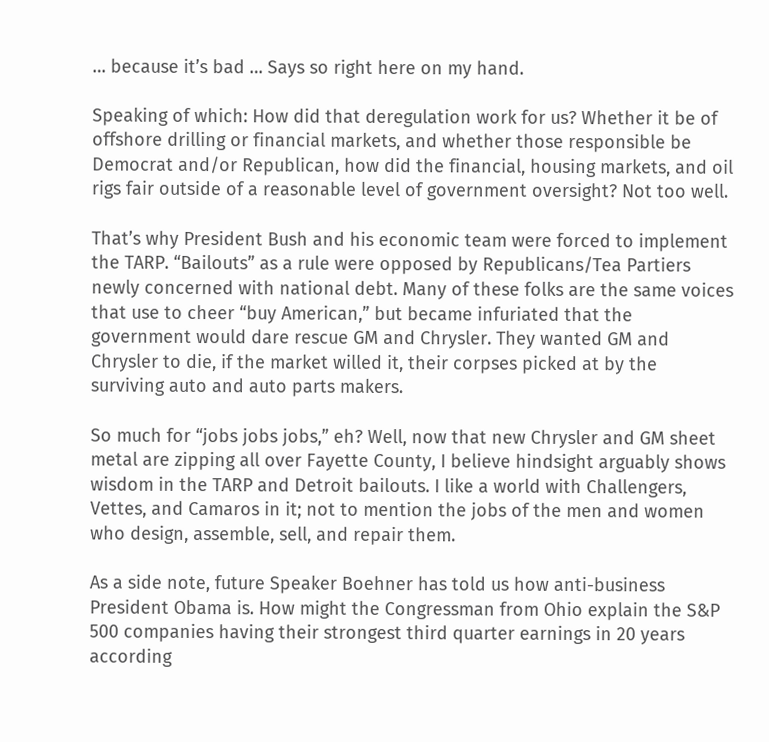… because it’s bad … Says so right here on my hand.

Speaking of which: How did that deregulation work for us? Whether it be of offshore drilling or financial markets, and whether those responsible be Democrat and/or Republican, how did the financial, housing markets, and oil rigs fair outside of a reasonable level of government oversight? Not too well.

That’s why President Bush and his economic team were forced to implement the TARP. “Bailouts” as a rule were opposed by Republicans/Tea Partiers newly concerned with national debt. Many of these folks are the same voices that use to cheer “buy American,” but became infuriated that the government would dare rescue GM and Chrysler. They wanted GM and Chrysler to die, if the market willed it, their corpses picked at by the surviving auto and auto parts makers.

So much for “jobs jobs jobs,” eh? Well, now that new Chrysler and GM sheet metal are zipping all over Fayette County, I believe hindsight arguably shows wisdom in the TARP and Detroit bailouts. I like a world with Challengers, Vettes, and Camaros in it; not to mention the jobs of the men and women who design, assemble, sell, and repair them.

As a side note, future Speaker Boehner has told us how anti-business President Obama is. How might the Congressman from Ohio explain the S&P 500 companies having their strongest third quarter earnings in 20 years according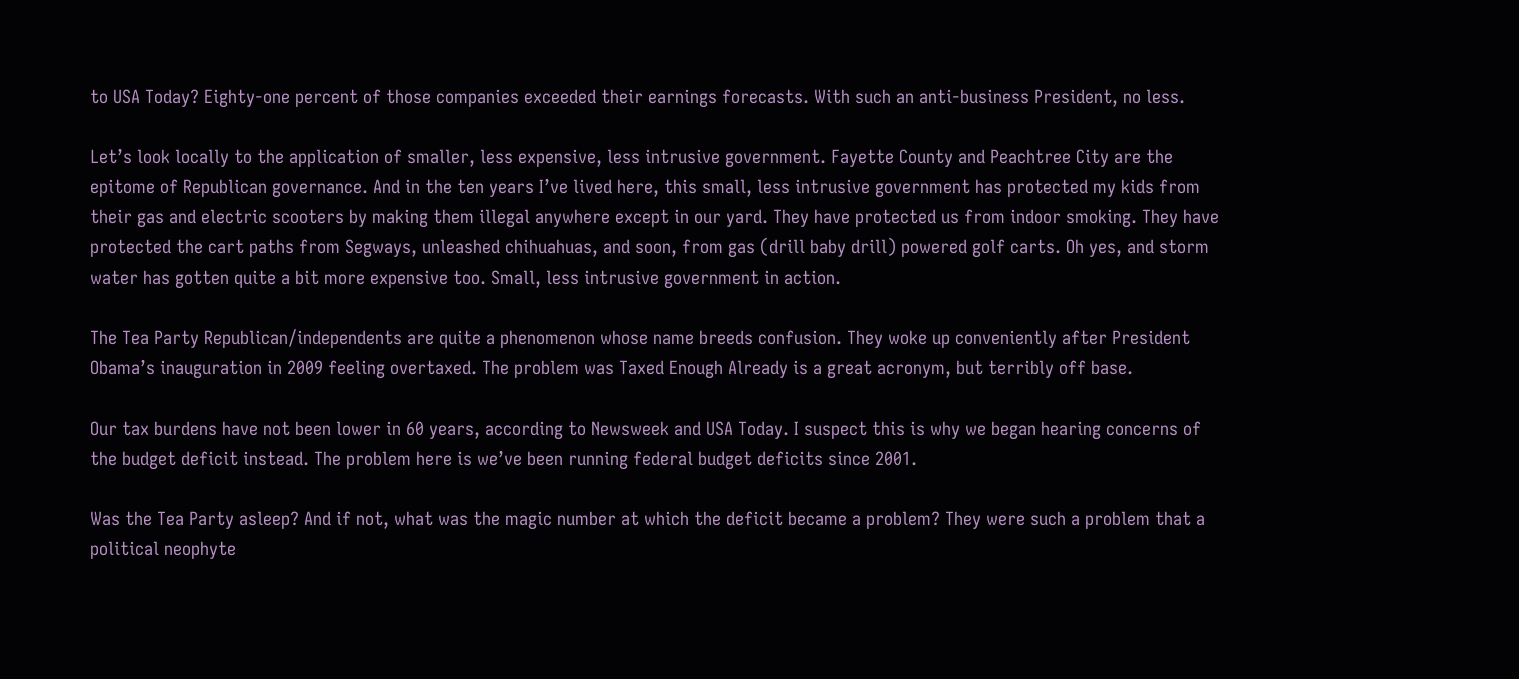to USA Today? Eighty-one percent of those companies exceeded their earnings forecasts. With such an anti-business President, no less.

Let’s look locally to the application of smaller, less expensive, less intrusive government. Fayette County and Peachtree City are the epitome of Republican governance. And in the ten years I’ve lived here, this small, less intrusive government has protected my kids from their gas and electric scooters by making them illegal anywhere except in our yard. They have protected us from indoor smoking. They have protected the cart paths from Segways, unleashed chihuahuas, and soon, from gas (drill baby drill) powered golf carts. Oh yes, and storm water has gotten quite a bit more expensive too. Small, less intrusive government in action.

The Tea Party Republican/independents are quite a phenomenon whose name breeds confusion. They woke up conveniently after President Obama’s inauguration in 2009 feeling overtaxed. The problem was Taxed Enough Already is a great acronym, but terribly off base.

Our tax burdens have not been lower in 60 years, according to Newsweek and USA Today. I suspect this is why we began hearing concerns of the budget deficit instead. The problem here is we’ve been running federal budget deficits since 2001.

Was the Tea Party asleep? And if not, what was the magic number at which the deficit became a problem? They were such a problem that a political neophyte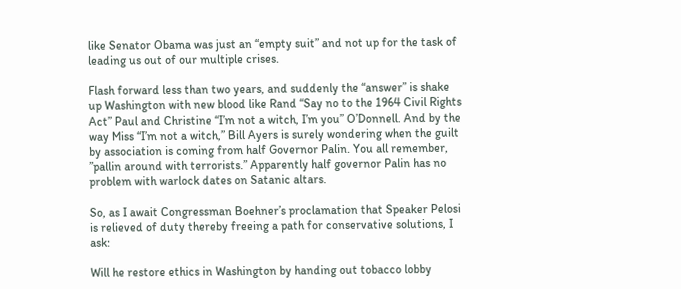like Senator Obama was just an “empty suit” and not up for the task of leading us out of our multiple crises.

Flash forward less than two years, and suddenly the “answer” is shake up Washington with new blood like Rand “Say no to the 1964 Civil Rights Act” Paul and Christine “I’m not a witch, I’m you” O’Donnell. And by the way Miss “I’m not a witch,” Bill Ayers is surely wondering when the guilt by association is coming from half Governor Palin. You all remember, ”pallin around with terrorists.” Apparently half governor Palin has no problem with warlock dates on Satanic altars.

So, as I await Congressman Boehner’s proclamation that Speaker Pelosi is relieved of duty thereby freeing a path for conservative solutions, I ask:

Will he restore ethics in Washington by handing out tobacco lobby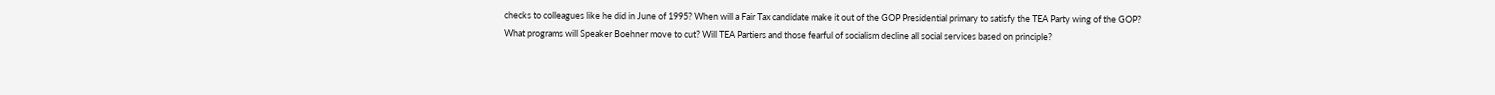checks to colleagues like he did in June of 1995? When will a Fair Tax candidate make it out of the GOP Presidential primary to satisfy the TEA Party wing of the GOP? What programs will Speaker Boehner move to cut? Will TEA Partiers and those fearful of socialism decline all social services based on principle?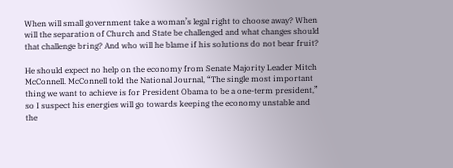When will small government take a woman’s legal right to choose away? When will the separation of Church and State be challenged and what changes should that challenge bring? And who will he blame if his solutions do not bear fruit?

He should expect no help on the economy from Senate Majority Leader Mitch McConnell. McConnell told the National Journal, “The single most important thing we want to achieve is for President Obama to be a one-term president,” so I suspect his energies will go towards keeping the economy unstable and the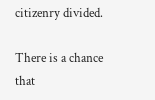citizenry divided.

There is a chance that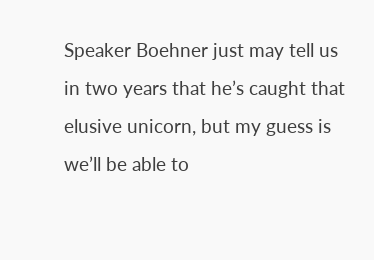Speaker Boehner just may tell us in two years that he’s caught that elusive unicorn, but my guess is we’ll be able to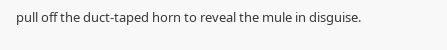pull off the duct-taped horn to reveal the mule in disguise.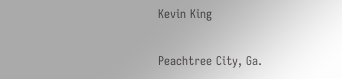Kevin King

Peachtree City, Ga.